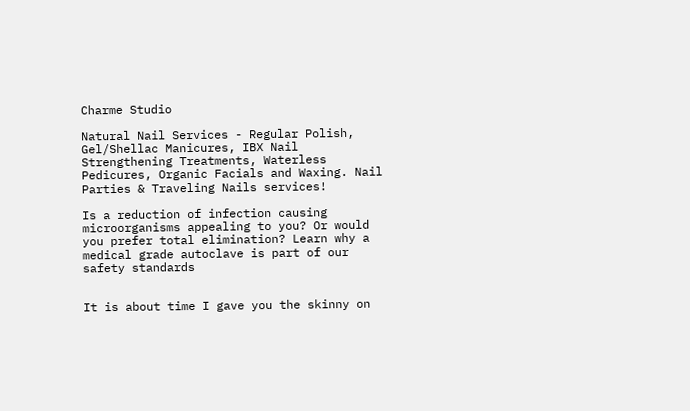Charme Studio

Natural Nail Services - Regular Polish, Gel/Shellac Manicures, IBX Nail Strengthening Treatments, Waterless Pedicures, Organic Facials and Waxing. Nail Parties & Traveling Nails services!

Is a reduction of infection causing microorganisms appealing to you? Or would you prefer total elimination? Learn why a medical grade autoclave is part of our safety standards


It is about time I gave you the skinny on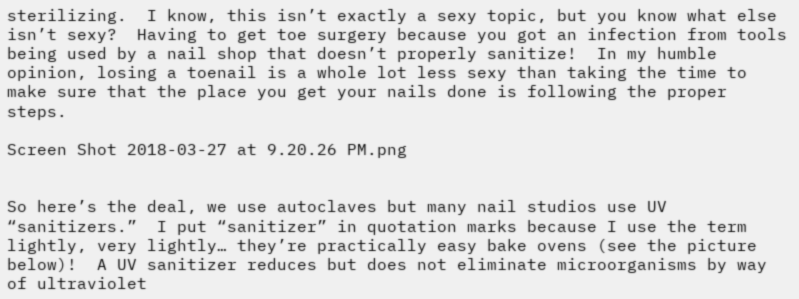sterilizing.  I know, this isn’t exactly a sexy topic, but you know what else isn’t sexy?  Having to get toe surgery because you got an infection from tools being used by a nail shop that doesn’t properly sanitize!  In my humble opinion, losing a toenail is a whole lot less sexy than taking the time to make sure that the place you get your nails done is following the proper steps.

Screen Shot 2018-03-27 at 9.20.26 PM.png


So here’s the deal, we use autoclaves but many nail studios use UV “sanitizers.”  I put “sanitizer” in quotation marks because I use the term lightly, very lightly… they’re practically easy bake ovens (see the picture below)!  A UV sanitizer reduces but does not eliminate microorganisms by way of ultraviolet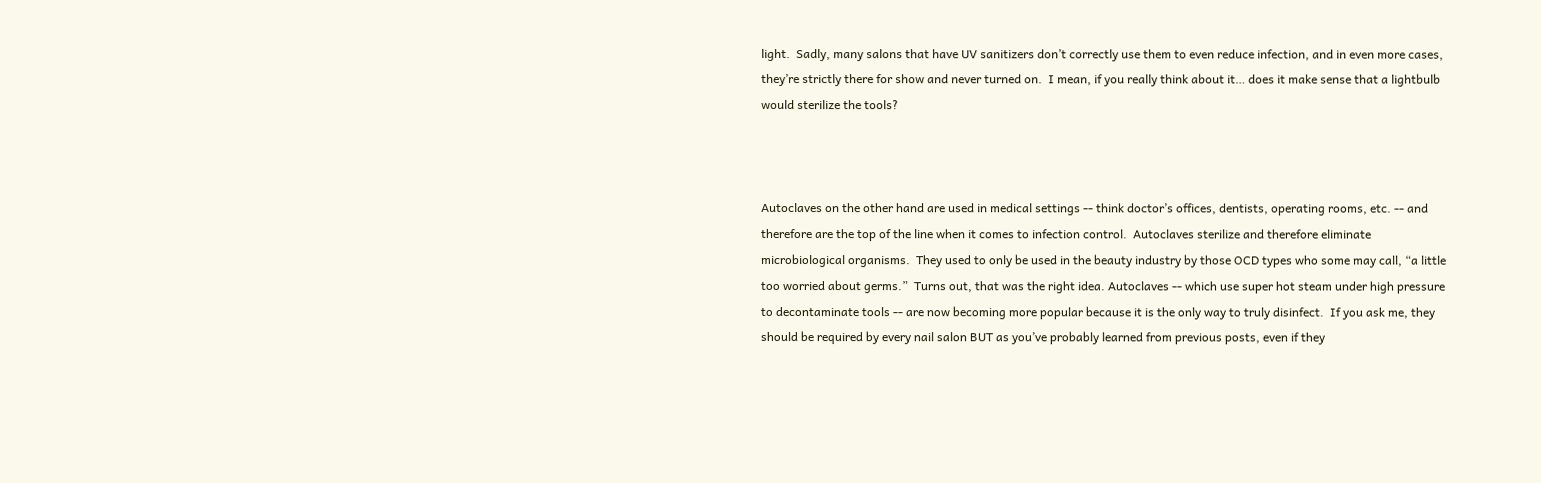light.  Sadly, many salons that have UV sanitizers don’t correctly use them to even reduce infection, and in even more cases, they’re strictly there for show and never turned on.  I mean, if you really think about it… does it make sense that a lightbulb would sterilize the tools?



Autoclaves on the other hand are used in medical settings -- think doctor’s offices, dentists, operating rooms, etc. -- and therefore are the top of the line when it comes to infection control.  Autoclaves sterilize and therefore eliminate microbiological organisms.  They used to only be used in the beauty industry by those OCD types who some may call, “a little too worried about germs.”  Turns out, that was the right idea. Autoclaves -- which use super hot steam under high pressure to decontaminate tools -- are now becoming more popular because it is the only way to truly disinfect.  If you ask me, they should be required by every nail salon BUT as you’ve probably learned from previous posts, even if they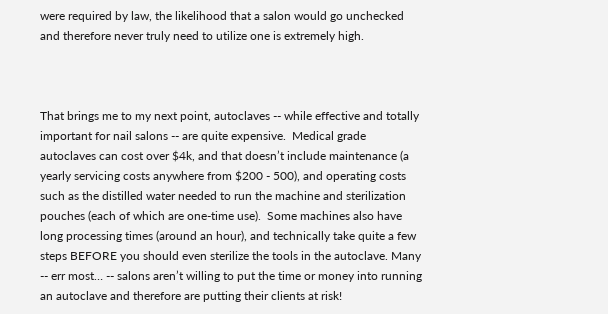were required by law, the likelihood that a salon would go unchecked and therefore never truly need to utilize one is extremely high.



That brings me to my next point, autoclaves -- while effective and totally important for nail salons -- are quite expensive.  Medical grade autoclaves can cost over $4k, and that doesn’t include maintenance (a yearly servicing costs anywhere from $200 - 500), and operating costs such as the distilled water needed to run the machine and sterilization pouches (each of which are one-time use).  Some machines also have long processing times (around an hour), and technically take quite a few steps BEFORE you should even sterilize the tools in the autoclave. Many -- err most… -- salons aren’t willing to put the time or money into running an autoclave and therefore are putting their clients at risk!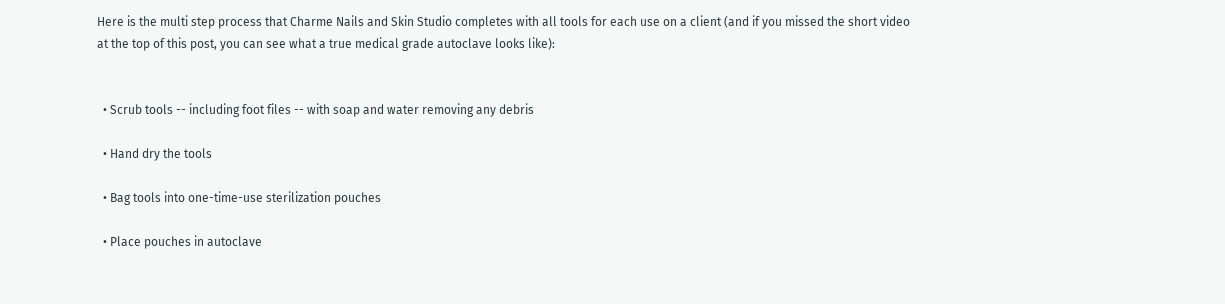Here is the multi step process that Charme Nails and Skin Studio completes with all tools for each use on a client (and if you missed the short video at the top of this post, you can see what a true medical grade autoclave looks like):


  • Scrub tools -- including foot files -- with soap and water removing any debris

  • Hand dry the tools

  • Bag tools into one-time-use sterilization pouches

  • Place pouches in autoclave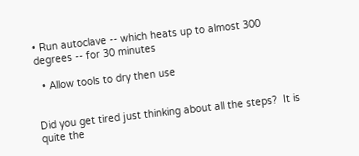• Run autoclave -- which heats up to almost 300 degrees -- for 30 minutes

  • Allow tools to dry then use


Did you get tired just thinking about all the steps?  It is quite the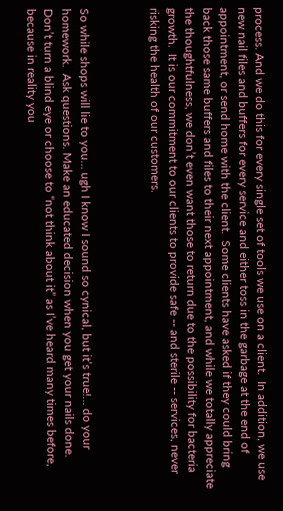process. And we do this for every single set of tools we use on a client.  In addition, we use new nail files and buffers for every service and either toss in the garbage at the end of appointment, or send home with the client.  Some clients have asked if they could bring back those same buffers and files to their next appointment, and while we totally appreciate the thoughtfulness, we don’t even want those to return due to the possibility for bacteria growth.  It is our commitment to our clients to provide safe -- and sterile -- services, never risking the health of our customers.



So while shops will lie to you… ugh I know I sound so cynical, but it’s true!... do your homework.  Ask questions. Make an educated decision when you get your nails done.  Don’t turn a blind eye or choose to “not think about it” as I’ve heard many times before, because in reality you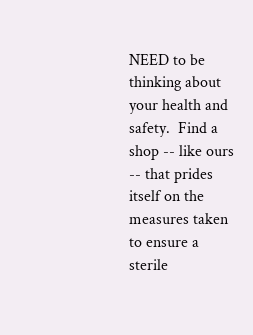NEED to be thinking about your health and safety.  Find a shop -- like ours -- that prides itself on the measures taken to ensure a sterile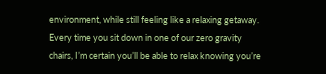environment, while still feeling like a relaxing getaway. Every time you sit down in one of our zero gravity chairs, I’m certain you’ll be able to relax knowing you’re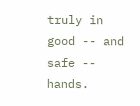truly in good -- and safe -- hands.